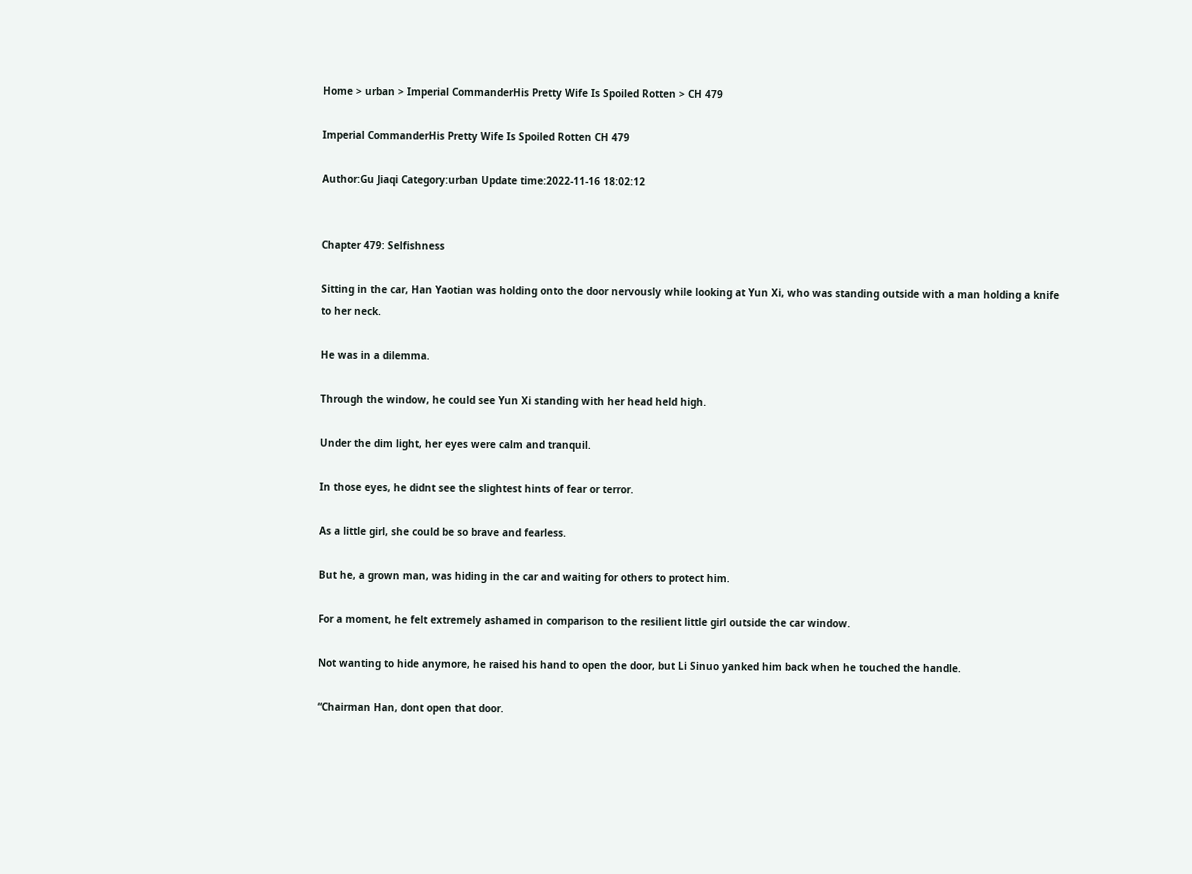Home > urban > Imperial CommanderHis Pretty Wife Is Spoiled Rotten > CH 479

Imperial CommanderHis Pretty Wife Is Spoiled Rotten CH 479

Author:Gu Jiaqi Category:urban Update time:2022-11-16 18:02:12


Chapter 479: Selfishness

Sitting in the car, Han Yaotian was holding onto the door nervously while looking at Yun Xi, who was standing outside with a man holding a knife to her neck.

He was in a dilemma.

Through the window, he could see Yun Xi standing with her head held high.

Under the dim light, her eyes were calm and tranquil.

In those eyes, he didnt see the slightest hints of fear or terror.

As a little girl, she could be so brave and fearless.

But he, a grown man, was hiding in the car and waiting for others to protect him.

For a moment, he felt extremely ashamed in comparison to the resilient little girl outside the car window.

Not wanting to hide anymore, he raised his hand to open the door, but Li Sinuo yanked him back when he touched the handle.

“Chairman Han, dont open that door.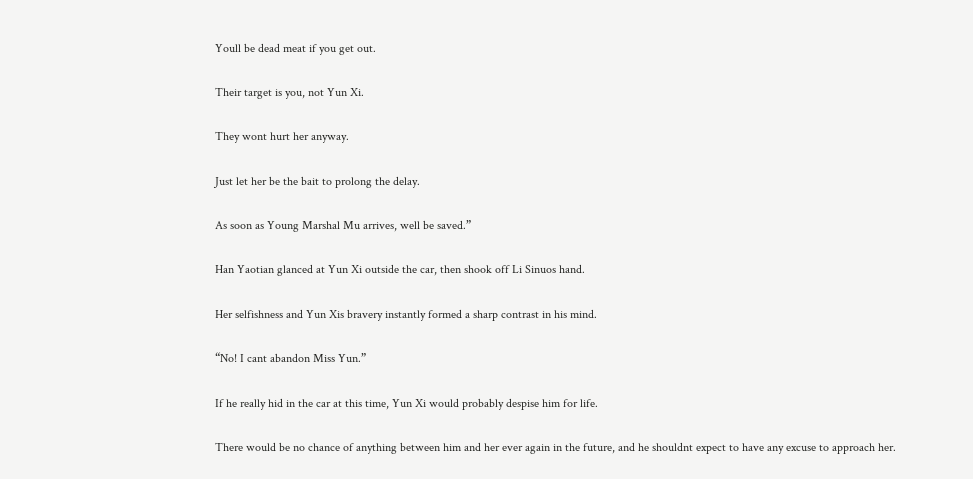Youll be dead meat if you get out.

Their target is you, not Yun Xi.

They wont hurt her anyway.

Just let her be the bait to prolong the delay.

As soon as Young Marshal Mu arrives, well be saved.”

Han Yaotian glanced at Yun Xi outside the car, then shook off Li Sinuos hand.

Her selfishness and Yun Xis bravery instantly formed a sharp contrast in his mind.

“No! I cant abandon Miss Yun.”

If he really hid in the car at this time, Yun Xi would probably despise him for life.

There would be no chance of anything between him and her ever again in the future, and he shouldnt expect to have any excuse to approach her.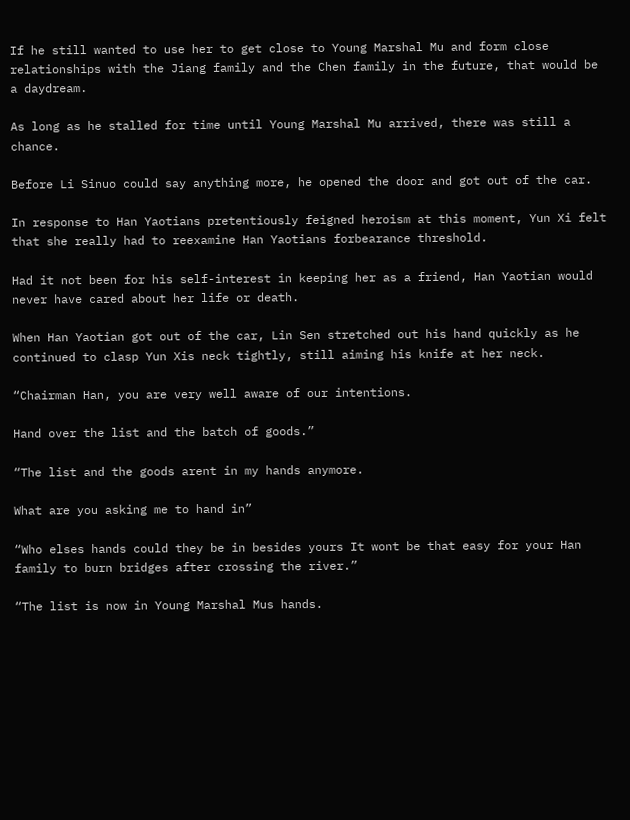If he still wanted to use her to get close to Young Marshal Mu and form close relationships with the Jiang family and the Chen family in the future, that would be a daydream.

As long as he stalled for time until Young Marshal Mu arrived, there was still a chance.

Before Li Sinuo could say anything more, he opened the door and got out of the car.

In response to Han Yaotians pretentiously feigned heroism at this moment, Yun Xi felt that she really had to reexamine Han Yaotians forbearance threshold.

Had it not been for his self-interest in keeping her as a friend, Han Yaotian would never have cared about her life or death.

When Han Yaotian got out of the car, Lin Sen stretched out his hand quickly as he continued to clasp Yun Xis neck tightly, still aiming his knife at her neck.

“Chairman Han, you are very well aware of our intentions.

Hand over the list and the batch of goods.”

“The list and the goods arent in my hands anymore.

What are you asking me to hand in”

“Who elses hands could they be in besides yours It wont be that easy for your Han family to burn bridges after crossing the river.”

“The list is now in Young Marshal Mus hands.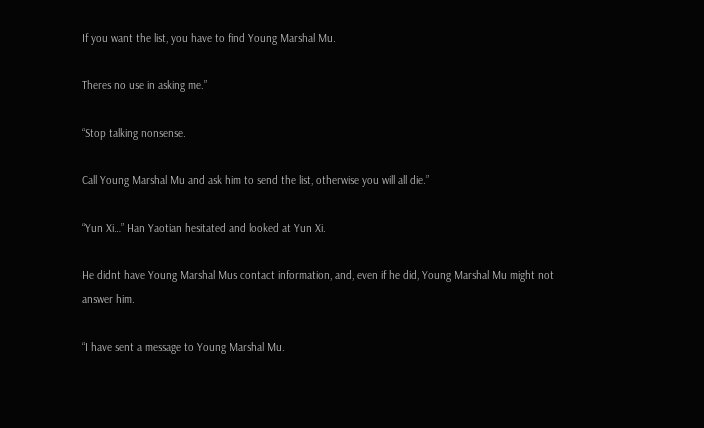If you want the list, you have to find Young Marshal Mu.

Theres no use in asking me.”

“Stop talking nonsense.

Call Young Marshal Mu and ask him to send the list, otherwise you will all die.”

“Yun Xi…” Han Yaotian hesitated and looked at Yun Xi.

He didnt have Young Marshal Mus contact information, and, even if he did, Young Marshal Mu might not answer him.

“I have sent a message to Young Marshal Mu.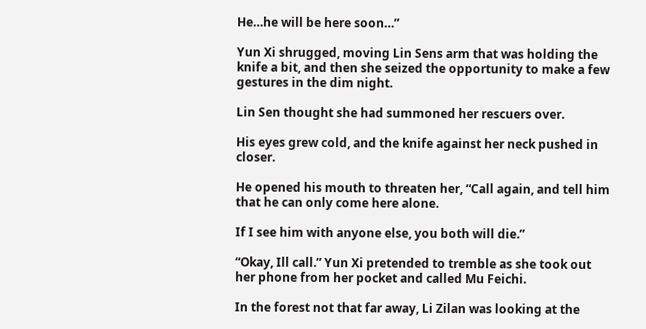He…he will be here soon…”

Yun Xi shrugged, moving Lin Sens arm that was holding the knife a bit, and then she seized the opportunity to make a few gestures in the dim night.

Lin Sen thought she had summoned her rescuers over.

His eyes grew cold, and the knife against her neck pushed in closer.

He opened his mouth to threaten her, “Call again, and tell him that he can only come here alone.

If I see him with anyone else, you both will die.”

“Okay, Ill call.” Yun Xi pretended to tremble as she took out her phone from her pocket and called Mu Feichi.

In the forest not that far away, Li Zilan was looking at the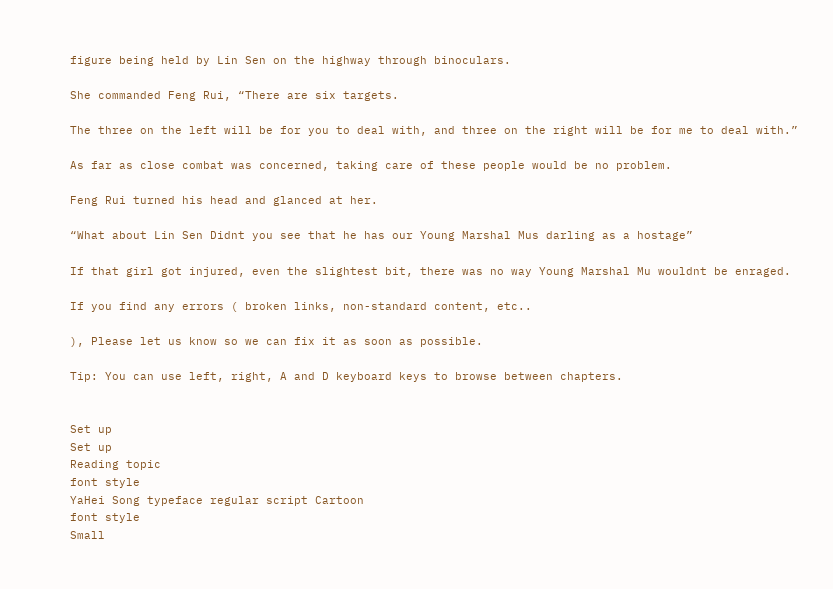figure being held by Lin Sen on the highway through binoculars.

She commanded Feng Rui, “There are six targets.

The three on the left will be for you to deal with, and three on the right will be for me to deal with.”

As far as close combat was concerned, taking care of these people would be no problem.

Feng Rui turned his head and glanced at her.

“What about Lin Sen Didnt you see that he has our Young Marshal Mus darling as a hostage”

If that girl got injured, even the slightest bit, there was no way Young Marshal Mu wouldnt be enraged.

If you find any errors ( broken links, non-standard content, etc..

), Please let us know so we can fix it as soon as possible.

Tip: You can use left, right, A and D keyboard keys to browse between chapters.


Set up
Set up
Reading topic
font style
YaHei Song typeface regular script Cartoon
font style
Small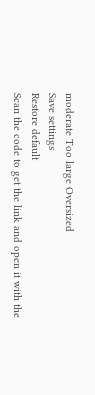moderate Too large Oversized
Save settings
Restore default
Scan the code to get the link and open it with the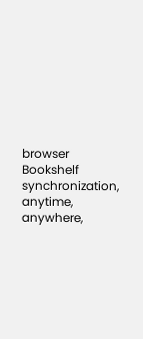browser
Bookshelf synchronization, anytime, anywhere,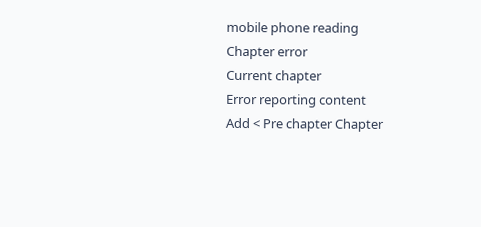mobile phone reading
Chapter error
Current chapter
Error reporting content
Add < Pre chapter Chapter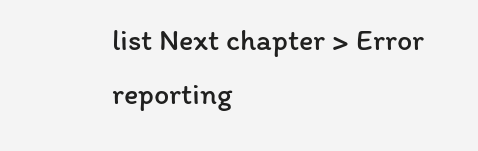list Next chapter > Error reporting